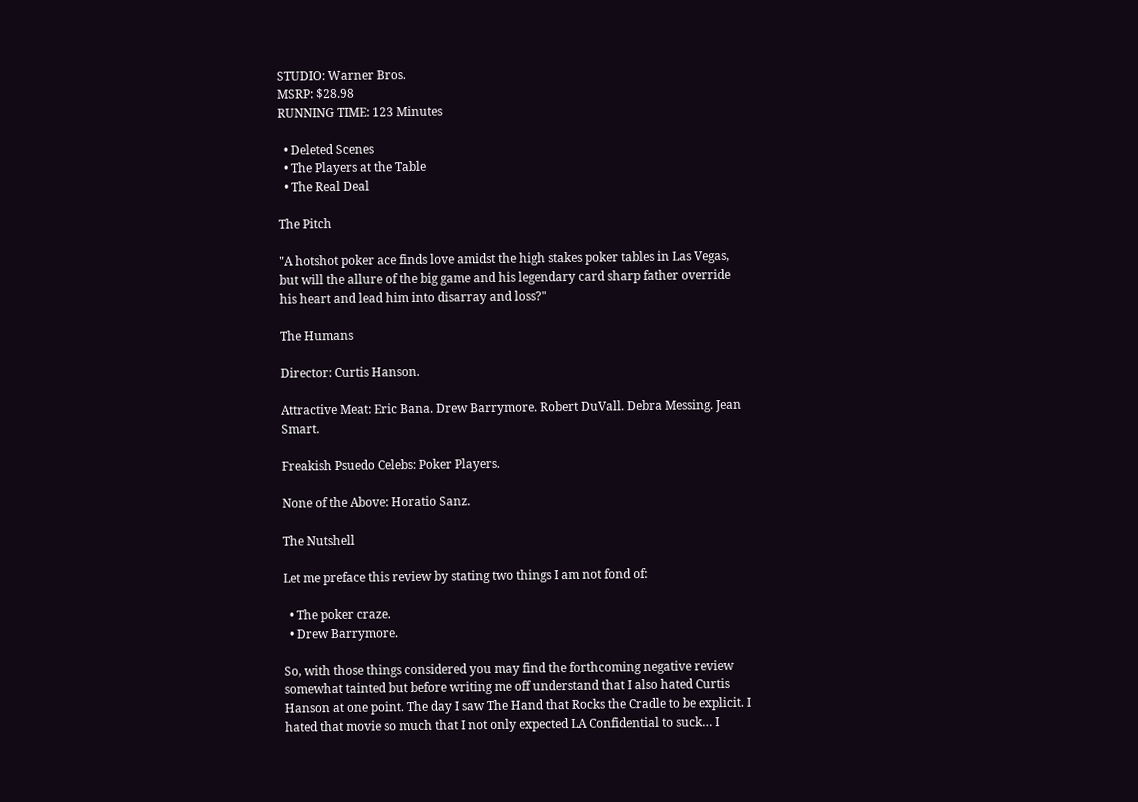STUDIO: Warner Bros.
MSRP: $28.98
RUNNING TIME: 123 Minutes

  • Deleted Scenes
  • The Players at the Table
  • The Real Deal

The Pitch

"A hotshot poker ace finds love amidst the high stakes poker tables in Las Vegas, but will the allure of the big game and his legendary card sharp father override his heart and lead him into disarray and loss?"

The Humans

Director: Curtis Hanson.

Attractive Meat: Eric Bana. Drew Barrymore. Robert DuVall. Debra Messing. Jean Smart.

Freakish Psuedo Celebs: Poker Players.

None of the Above: Horatio Sanz.

The Nutshell

Let me preface this review by stating two things I am not fond of:

  • The poker craze.
  • Drew Barrymore.

So, with those things considered you may find the forthcoming negative review somewhat tainted but before writing me off understand that I also hated Curtis Hanson at one point. The day I saw The Hand that Rocks the Cradle to be explicit. I hated that movie so much that I not only expected LA Confidential to suck… I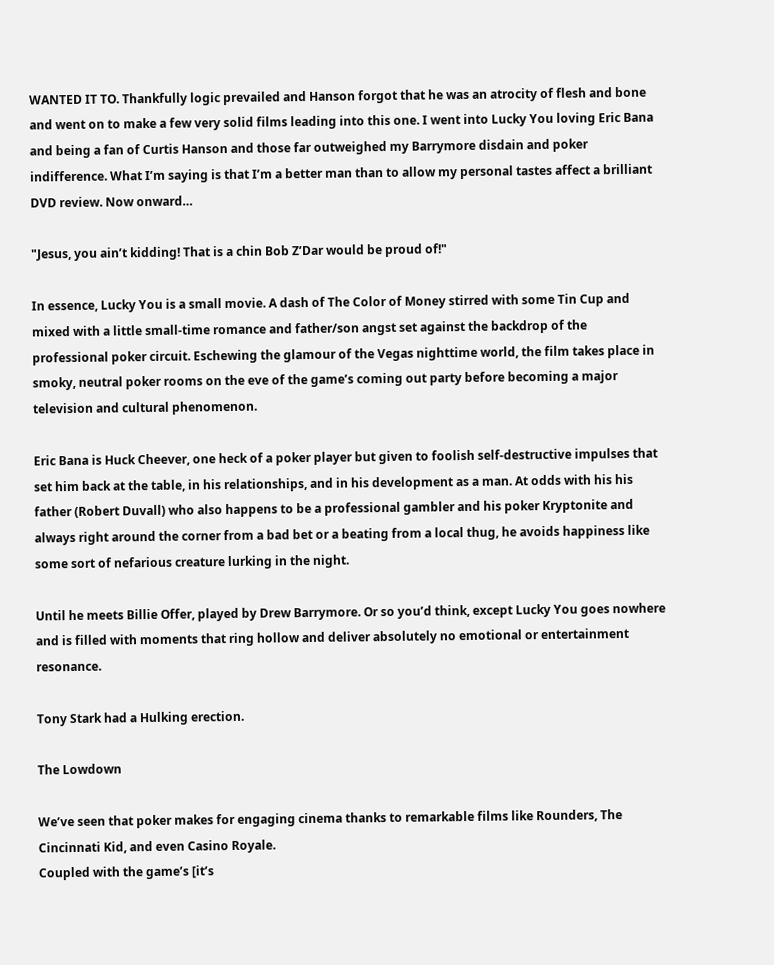WANTED IT TO. Thankfully logic prevailed and Hanson forgot that he was an atrocity of flesh and bone and went on to make a few very solid films leading into this one. I went into Lucky You loving Eric Bana and being a fan of Curtis Hanson and those far outweighed my Barrymore disdain and poker indifference. What I’m saying is that I’m a better man than to allow my personal tastes affect a brilliant DVD review. Now onward…

"Jesus, you ain’t kidding! That is a chin Bob Z’Dar would be proud of!"

In essence, Lucky You is a small movie. A dash of The Color of Money stirred with some Tin Cup and mixed with a little small-time romance and father/son angst set against the backdrop of the professional poker circuit. Eschewing the glamour of the Vegas nighttime world, the film takes place in smoky, neutral poker rooms on the eve of the game’s coming out party before becoming a major television and cultural phenomenon.

Eric Bana is Huck Cheever, one heck of a poker player but given to foolish self-destructive impulses that set him back at the table, in his relationships, and in his development as a man. At odds with his his father (Robert Duvall) who also happens to be a professional gambler and his poker Kryptonite and always right around the corner from a bad bet or a beating from a local thug, he avoids happiness like some sort of nefarious creature lurking in the night.

Until he meets Billie Offer, played by Drew Barrymore. Or so you’d think, except Lucky You goes nowhere and is filled with moments that ring hollow and deliver absolutely no emotional or entertainment resonance.

Tony Stark had a Hulking erection.

The Lowdown

We’ve seen that poker makes for engaging cinema thanks to remarkable films like Rounders, The Cincinnati Kid, and even Casino Royale.
Coupled with the game’s [it’s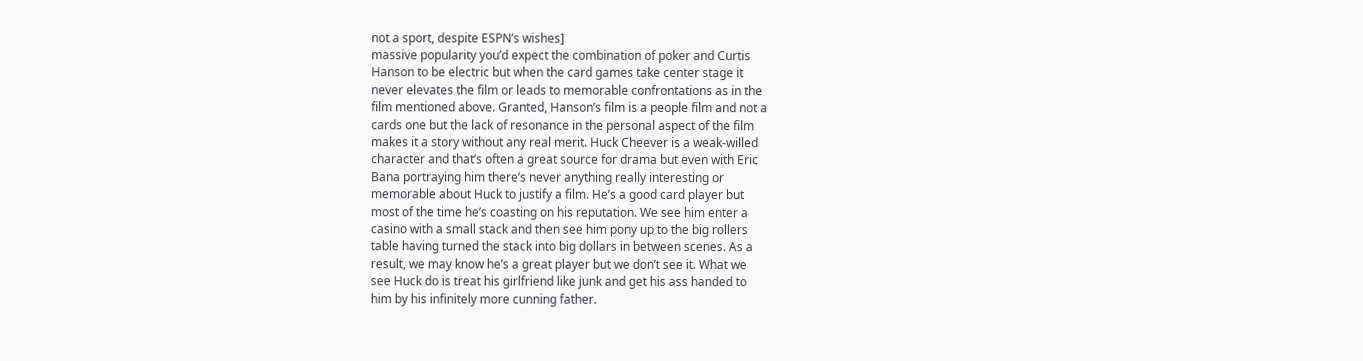not a sport, despite ESPN’s wishes]
massive popularity you’d expect the combination of poker and Curtis
Hanson to be electric but when the card games take center stage it
never elevates the film or leads to memorable confrontations as in the
film mentioned above. Granted, Hanson’s film is a people film and not a
cards one but the lack of resonance in the personal aspect of the film
makes it a story without any real merit. Huck Cheever is a weak-willed
character and that’s often a great source for drama but even with Eric
Bana portraying him there’s never anything really interesting or
memorable about Huck to justify a film. He’s a good card player but
most of the time he’s coasting on his reputation. We see him enter a
casino with a small stack and then see him pony up to the big rollers
table having turned the stack into big dollars in between scenes. As a
result, we may know he’s a great player but we don’t see it. What we
see Huck do is treat his girlfriend like junk and get his ass handed to
him by his infinitely more cunning father.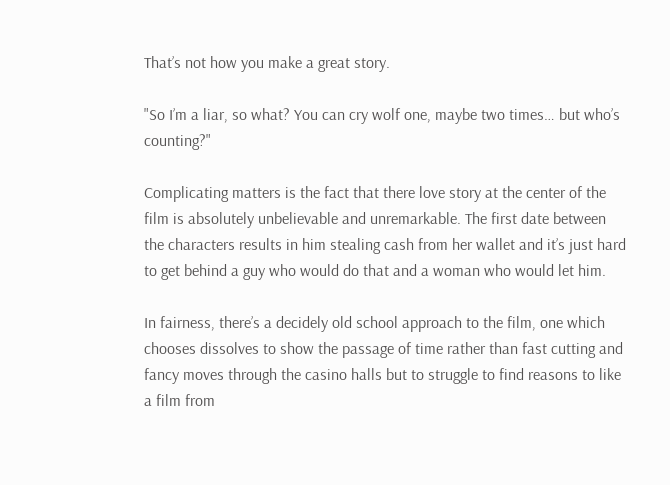That’s not how you make a great story.

"So I’m a liar, so what? You can cry wolf one, maybe two times… but who’s counting?"

Complicating matters is the fact that there love story at the center of the film is absolutely unbelievable and unremarkable. The first date between the characters results in him stealing cash from her wallet and it’s just hard to get behind a guy who would do that and a woman who would let him.

In fairness, there’s a decidely old school approach to the film, one which chooses dissolves to show the passage of time rather than fast cutting and fancy moves through the casino halls but to struggle to find reasons to like a film from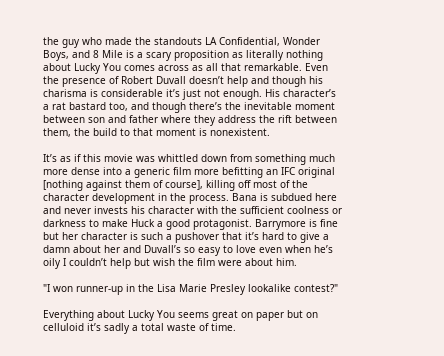the guy who made the standouts LA Confidential, Wonder Boys, and 8 Mile is a scary proposition as literally nothing about Lucky You comes across as all that remarkable. Even the presence of Robert Duvall doesn’t help and though his charisma is considerable it’s just not enough. His character’s a rat bastard too, and though there’s the inevitable moment between son and father where they address the rift between them, the build to that moment is nonexistent.

It’s as if this movie was whittled down from something much more dense into a generic film more befitting an IFC original [nothing against them of course], killing off most of the character development in the process. Bana is subdued here and never invests his character with the sufficient coolness or darkness to make Huck a good protagonist. Barrymore is fine but her character is such a pushover that it’s hard to give a damn about her and Duvall’s so easy to love even when he’s oily I couldn’t help but wish the film were about him.

"I won runner-up in the Lisa Marie Presley lookalike contest?"

Everything about Lucky You seems great on paper but on celluloid it’s sadly a total waste of time.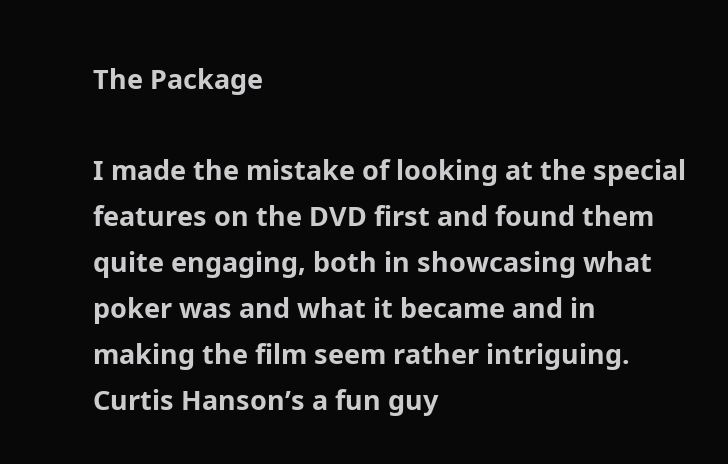The Package

I made the mistake of looking at the special features on the DVD first and found them quite engaging, both in showcasing what poker was and what it became and in making the film seem rather intriguing. Curtis Hanson’s a fun guy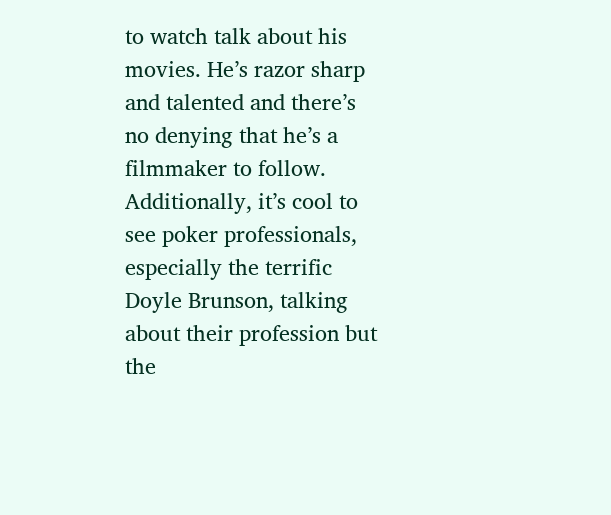to watch talk about his movies. He’s razor sharp and talented and there’s no denying that he’s a filmmaker to follow. Additionally, it’s cool to see poker professionals, especially the terrific Doyle Brunson, talking about their profession but the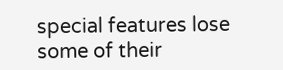special features lose some of their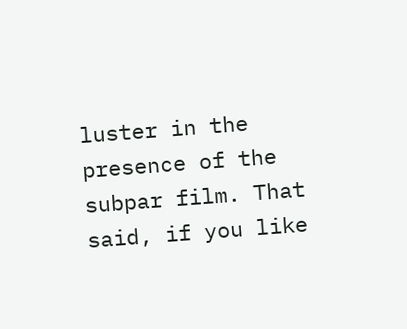luster in the presence of the subpar film. That said, if you like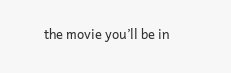the movie you’ll be in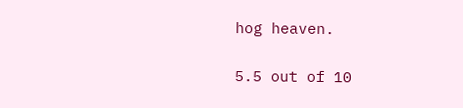hog heaven.

5.5 out of 10